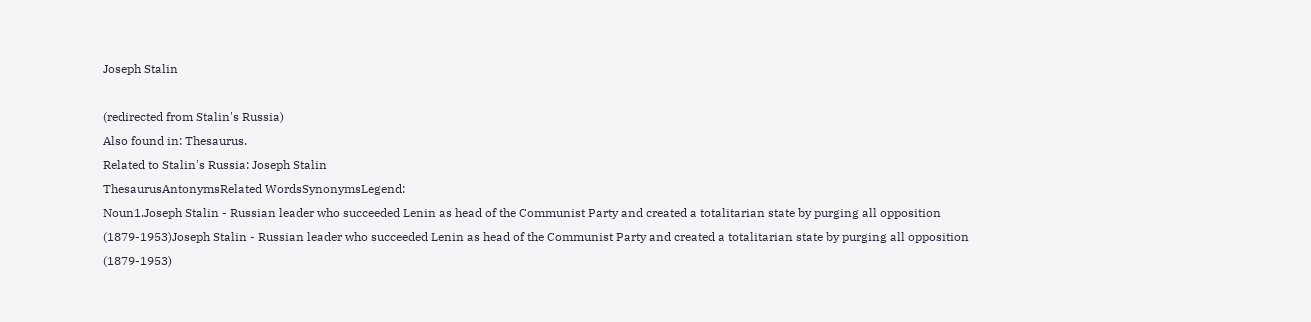Joseph Stalin

(redirected from Stalin's Russia)
Also found in: Thesaurus.
Related to Stalin's Russia: Joseph Stalin
ThesaurusAntonymsRelated WordsSynonymsLegend:
Noun1.Joseph Stalin - Russian leader who succeeded Lenin as head of the Communist Party and created a totalitarian state by purging all opposition (1879-1953)Joseph Stalin - Russian leader who succeeded Lenin as head of the Communist Party and created a totalitarian state by purging all opposition (1879-1953)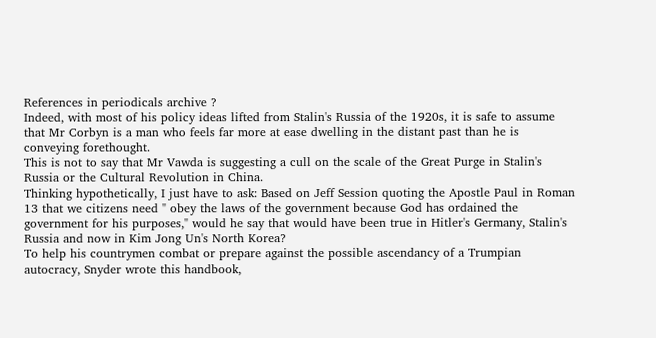References in periodicals archive ?
Indeed, with most of his policy ideas lifted from Stalin's Russia of the 1920s, it is safe to assume that Mr Corbyn is a man who feels far more at ease dwelling in the distant past than he is conveying forethought.
This is not to say that Mr Vawda is suggesting a cull on the scale of the Great Purge in Stalin's Russia or the Cultural Revolution in China.
Thinking hypothetically, I just have to ask: Based on Jeff Session quoting the Apostle Paul in Roman 13 that we citizens need " obey the laws of the government because God has ordained the government for his purposes," would he say that would have been true in Hitler's Germany, Stalin's Russia and now in Kim Jong Un's North Korea?
To help his countrymen combat or prepare against the possible ascendancy of a Trumpian autocracy, Snyder wrote this handbook,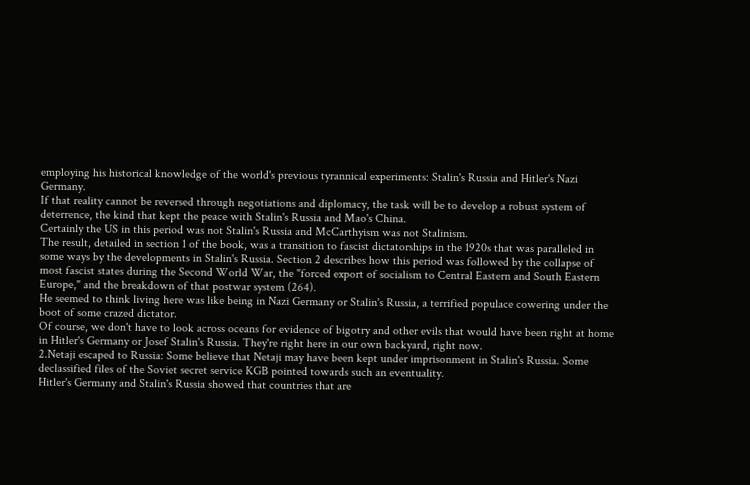employing his historical knowledge of the world's previous tyrannical experiments: Stalin's Russia and Hitler's Nazi Germany.
If that reality cannot be reversed through negotiations and diplomacy, the task will be to develop a robust system of deterrence, the kind that kept the peace with Stalin's Russia and Mao's China.
Certainly the US in this period was not Stalin's Russia and McCarthyism was not Stalinism.
The result, detailed in section 1 of the book, was a transition to fascist dictatorships in the 1920s that was paralleled in some ways by the developments in Stalin's Russia. Section 2 describes how this period was followed by the collapse of most fascist states during the Second World War, the "forced export of socialism to Central Eastern and South Eastern Europe," and the breakdown of that postwar system (264).
He seemed to think living here was like being in Nazi Germany or Stalin's Russia, a terrified populace cowering under the boot of some crazed dictator.
Of course, we don't have to look across oceans for evidence of bigotry and other evils that would have been right at home in Hitler's Germany or Josef Stalin's Russia. They're right here in our own backyard, right now.
2.Netaji escaped to Russia: Some believe that Netaji may have been kept under imprisonment in Stalin's Russia. Some declassified files of the Soviet secret service KGB pointed towards such an eventuality.
Hitler's Germany and Stalin's Russia showed that countries that are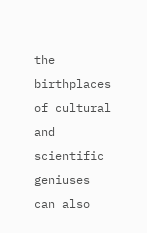the birthplaces of cultural and scientific geniuses can also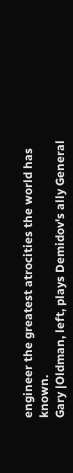engineer the greatest atrocities the world has known.
Gary |Oldman, left, plays Demidov's ally General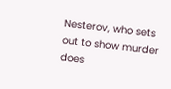Nesterov, who sets out to show murder does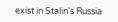exist in Stalin's Russia